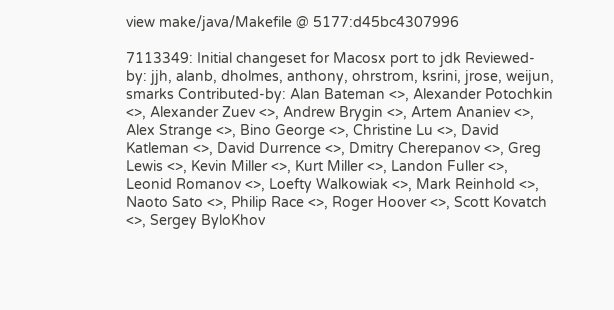view make/java/Makefile @ 5177:d45bc4307996

7113349: Initial changeset for Macosx port to jdk Reviewed-by: jjh, alanb, dholmes, anthony, ohrstrom, ksrini, jrose, weijun, smarks Contributed-by: Alan Bateman <>, Alexander Potochkin <>, Alexander Zuev <>, Andrew Brygin <>, Artem Ananiev <>, Alex Strange <>, Bino George <>, Christine Lu <>, David Katleman <>, David Durrence <>, Dmitry Cherepanov <>, Greg Lewis <>, Kevin Miller <>, Kurt Miller <>, Landon Fuller <>, Leonid Romanov <>, Loefty Walkowiak <>, Mark Reinhold <>, Naoto Sato <>, Philip Race <>, Roger Hoover <>, Scott Kovatch <>, Sergey ByloKhov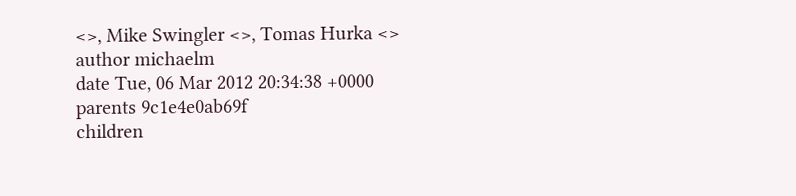<>, Mike Swingler <>, Tomas Hurka <>
author michaelm
date Tue, 06 Mar 2012 20:34:38 +0000
parents 9c1e4e0ab69f
children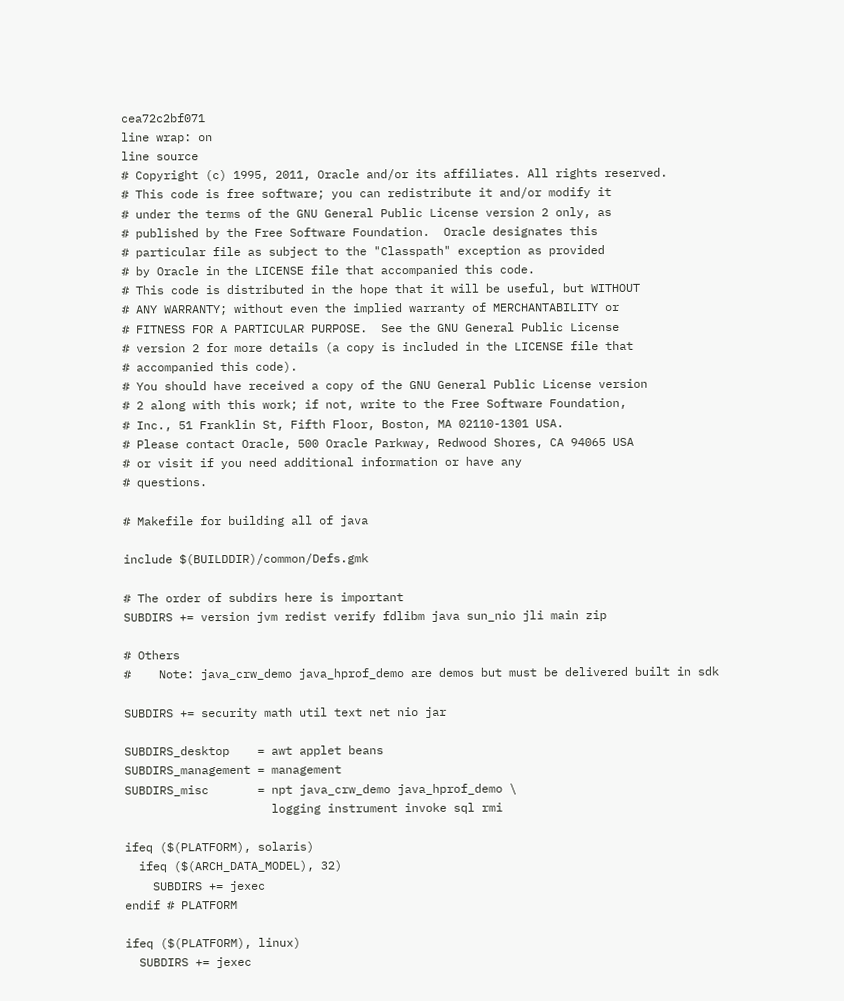cea72c2bf071
line wrap: on
line source
# Copyright (c) 1995, 2011, Oracle and/or its affiliates. All rights reserved.
# This code is free software; you can redistribute it and/or modify it
# under the terms of the GNU General Public License version 2 only, as
# published by the Free Software Foundation.  Oracle designates this
# particular file as subject to the "Classpath" exception as provided
# by Oracle in the LICENSE file that accompanied this code.
# This code is distributed in the hope that it will be useful, but WITHOUT
# ANY WARRANTY; without even the implied warranty of MERCHANTABILITY or
# FITNESS FOR A PARTICULAR PURPOSE.  See the GNU General Public License
# version 2 for more details (a copy is included in the LICENSE file that
# accompanied this code).
# You should have received a copy of the GNU General Public License version
# 2 along with this work; if not, write to the Free Software Foundation,
# Inc., 51 Franklin St, Fifth Floor, Boston, MA 02110-1301 USA.
# Please contact Oracle, 500 Oracle Parkway, Redwood Shores, CA 94065 USA
# or visit if you need additional information or have any
# questions.

# Makefile for building all of java

include $(BUILDDIR)/common/Defs.gmk

# The order of subdirs here is important
SUBDIRS += version jvm redist verify fdlibm java sun_nio jli main zip

# Others
#    Note: java_crw_demo java_hprof_demo are demos but must be delivered built in sdk

SUBDIRS += security math util text net nio jar

SUBDIRS_desktop    = awt applet beans
SUBDIRS_management = management
SUBDIRS_misc       = npt java_crw_demo java_hprof_demo \
                     logging instrument invoke sql rmi

ifeq ($(PLATFORM), solaris)
  ifeq ($(ARCH_DATA_MODEL), 32)
    SUBDIRS += jexec
endif # PLATFORM

ifeq ($(PLATFORM), linux)
  SUBDIRS += jexec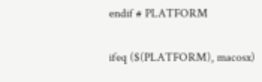endif # PLATFORM

ifeq ($(PLATFORM), macosx)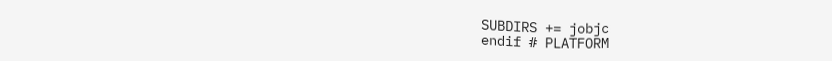SUBDIRS += jobjc
endif # PLATFORM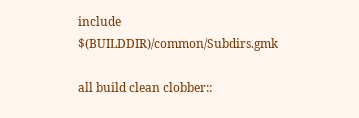include $(BUILDDIR)/common/Subdirs.gmk

all build clean clobber::